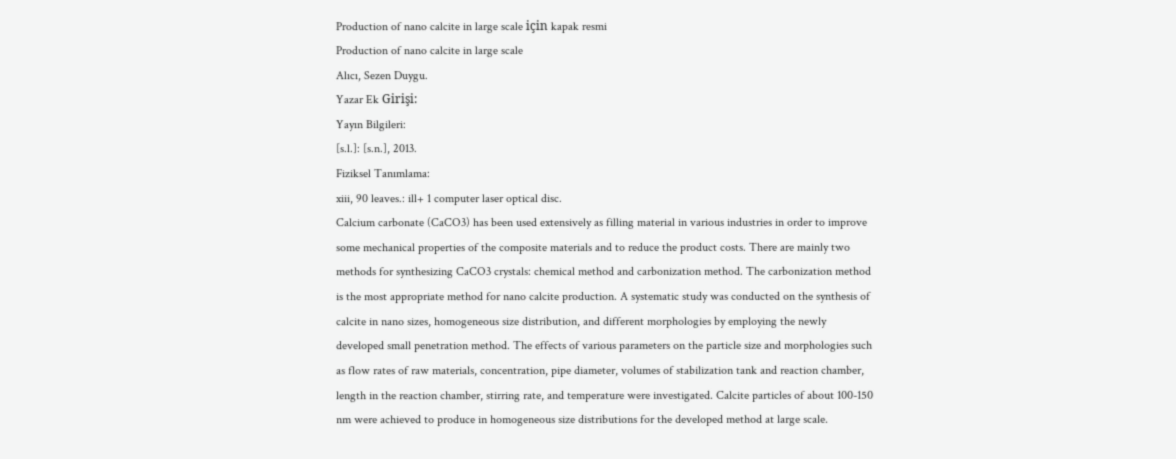Production of nano calcite in large scale için kapak resmi
Production of nano calcite in large scale
Alıcı, Sezen Duygu.
Yazar Ek Girişi:
Yayın Bilgileri:
[s.l.]: [s.n.], 2013.
Fiziksel Tanımlama:
xiii, 90 leaves.: ill+ 1 computer laser optical disc.
Calcium carbonate (CaCO3) has been used extensively as filling material in various industries in order to improve some mechanical properties of the composite materials and to reduce the product costs. There are mainly two methods for synthesizing CaCO3 crystals: chemical method and carbonization method. The carbonization method is the most appropriate method for nano calcite production. A systematic study was conducted on the synthesis of calcite in nano sizes, homogeneous size distribution, and different morphologies by employing the newly developed small penetration method. The effects of various parameters on the particle size and morphologies such as flow rates of raw materials, concentration, pipe diameter, volumes of stabilization tank and reaction chamber, length in the reaction chamber, stirring rate, and temperature were investigated. Calcite particles of about 100-150 nm were achieved to produce in homogeneous size distributions for the developed method at large scale.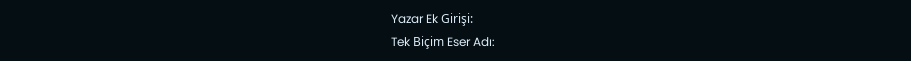Yazar Ek Girişi:
Tek Biçim Eser Adı: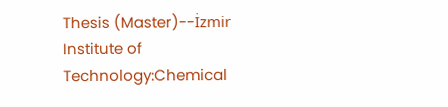Thesis (Master)--İzmir Institute of Technology:Chemical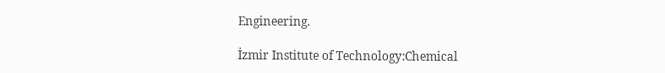Engineering.

İzmir Institute of Technology:Chemical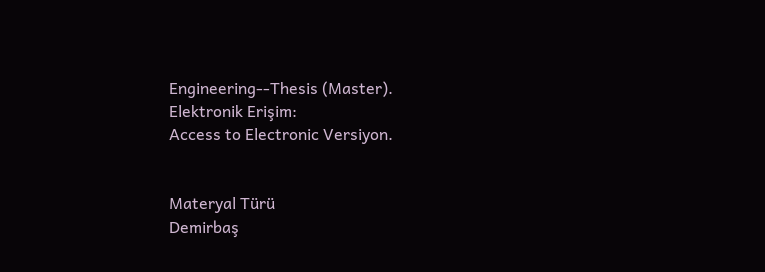Engineering--Thesis (Master).
Elektronik Erişim:
Access to Electronic Versiyon.


Materyal Türü
Demirbaş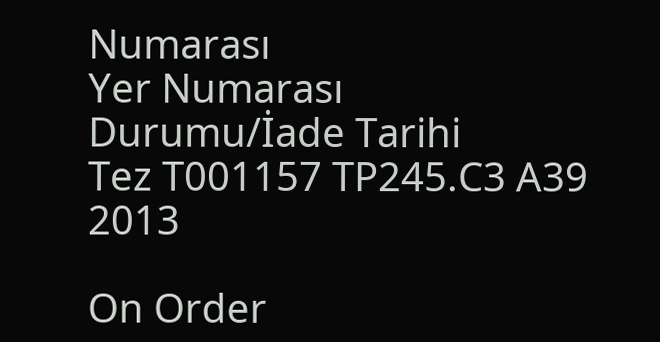Numarası
Yer Numarası
Durumu/İade Tarihi
Tez T001157 TP245.C3 A39 2013

On Order